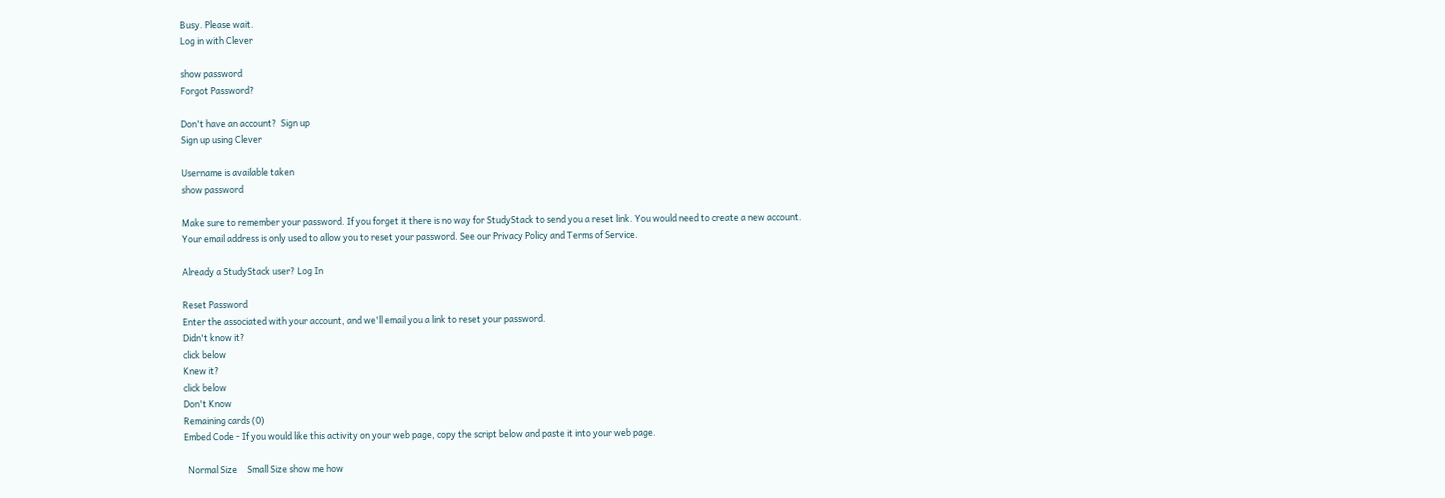Busy. Please wait.
Log in with Clever

show password
Forgot Password?

Don't have an account?  Sign up
Sign up using Clever

Username is available taken
show password

Make sure to remember your password. If you forget it there is no way for StudyStack to send you a reset link. You would need to create a new account.
Your email address is only used to allow you to reset your password. See our Privacy Policy and Terms of Service.

Already a StudyStack user? Log In

Reset Password
Enter the associated with your account, and we'll email you a link to reset your password.
Didn't know it?
click below
Knew it?
click below
Don't Know
Remaining cards (0)
Embed Code - If you would like this activity on your web page, copy the script below and paste it into your web page.

  Normal Size     Small Size show me how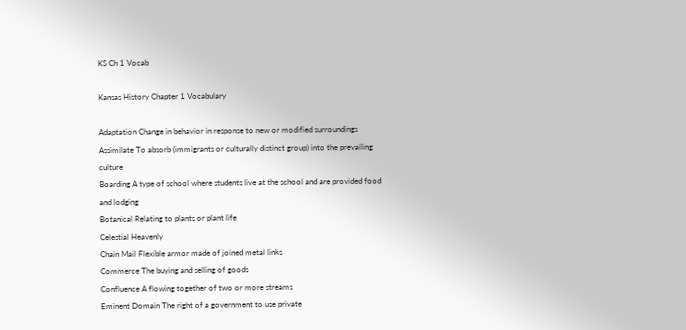KS Ch 1 Vocab

Kansas History Chapter 1 Vocabulary

Adaptation Change in behavior in response to new or modified surroundings
Assimilate To absorb (immigrants or culturally distinct group) into the prevailing culture
Boarding A type of school where students live at the school and are provided food and lodging
Botanical Relating to plants or plant life
Celestial Heavenly
Chain Mail Flexible armor made of joined metal links
Commerce The buying and selling of goods
Confluence A flowing together of two or more streams
Eminent Domain The right of a government to use private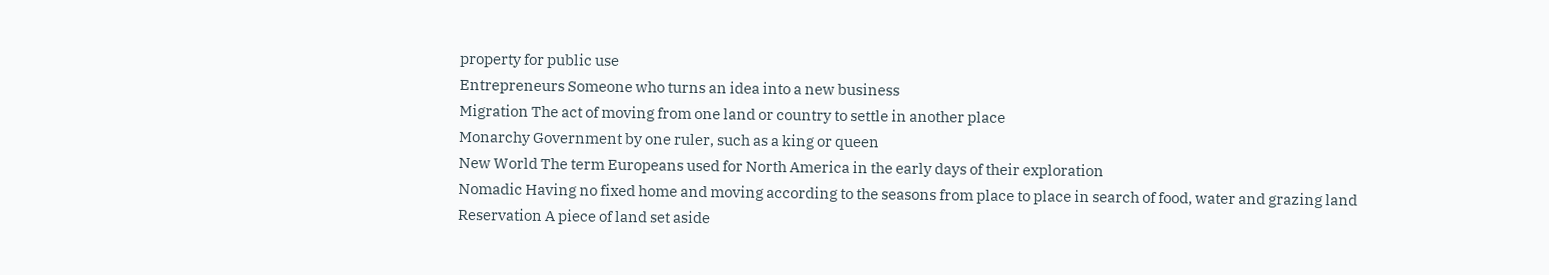property for public use
Entrepreneurs Someone who turns an idea into a new business
Migration The act of moving from one land or country to settle in another place
Monarchy Government by one ruler, such as a king or queen
New World The term Europeans used for North America in the early days of their exploration
Nomadic Having no fixed home and moving according to the seasons from place to place in search of food, water and grazing land
Reservation A piece of land set aside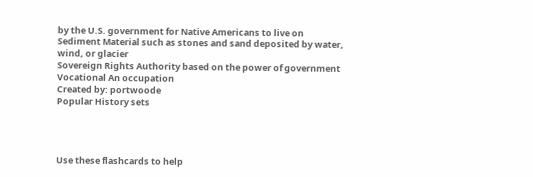by the U.S. government for Native Americans to live on
Sediment Material such as stones and sand deposited by water, wind, or glacier
Sovereign Rights Authority based on the power of government
Vocational An occupation
Created by: portwoode
Popular History sets




Use these flashcards to help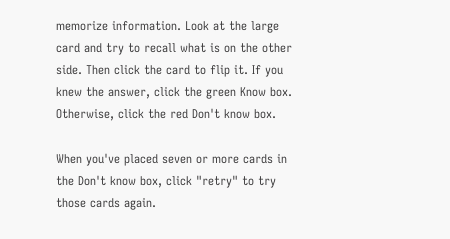memorize information. Look at the large card and try to recall what is on the other side. Then click the card to flip it. If you knew the answer, click the green Know box. Otherwise, click the red Don't know box.

When you've placed seven or more cards in the Don't know box, click "retry" to try those cards again.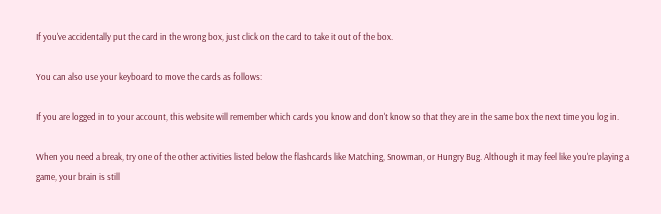If you've accidentally put the card in the wrong box, just click on the card to take it out of the box.

You can also use your keyboard to move the cards as follows:

If you are logged in to your account, this website will remember which cards you know and don't know so that they are in the same box the next time you log in.

When you need a break, try one of the other activities listed below the flashcards like Matching, Snowman, or Hungry Bug. Although it may feel like you're playing a game, your brain is still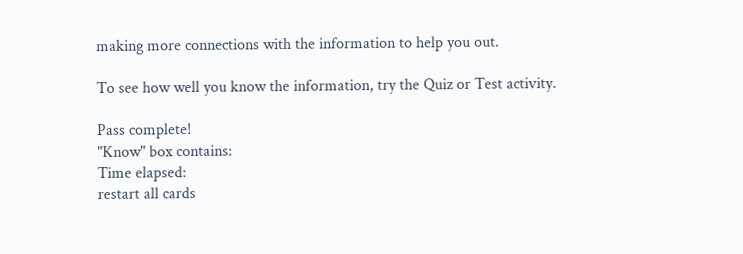making more connections with the information to help you out.

To see how well you know the information, try the Quiz or Test activity.

Pass complete!
"Know" box contains:
Time elapsed:
restart all cards